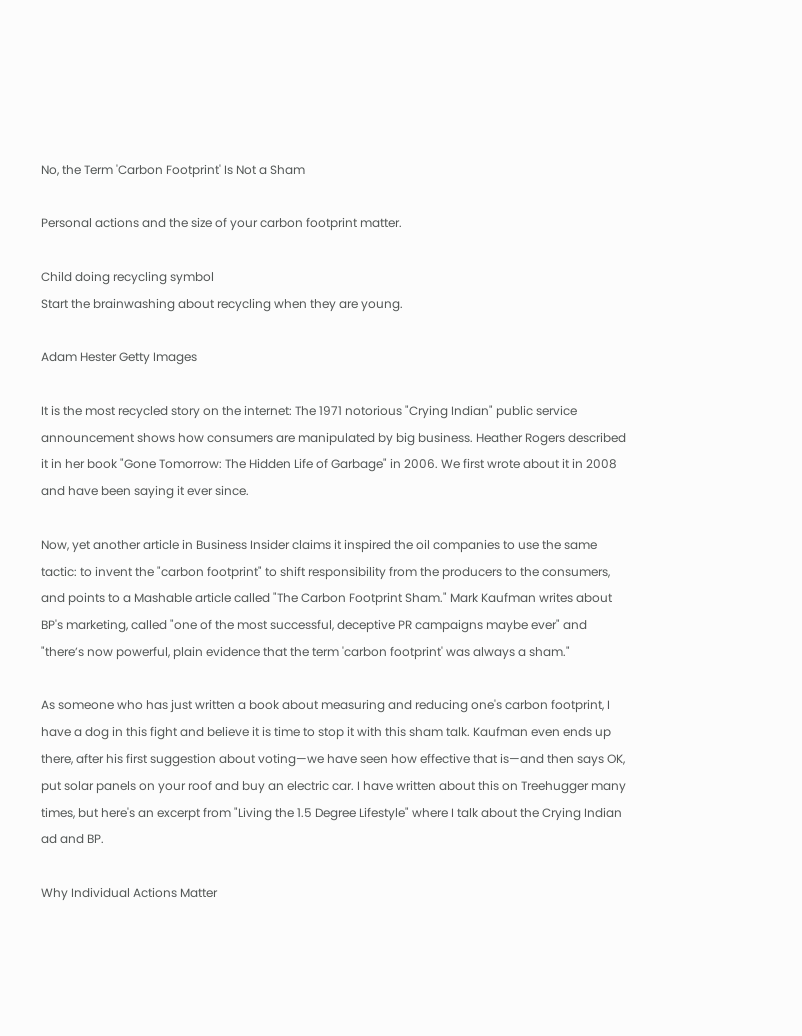No, the Term 'Carbon Footprint' Is Not a Sham

Personal actions and the size of your carbon footprint matter.

Child doing recycling symbol
Start the brainwashing about recycling when they are young.

Adam Hester Getty Images

It is the most recycled story on the internet: The 1971 notorious "Crying Indian" public service announcement shows how consumers are manipulated by big business. Heather Rogers described it in her book "Gone Tomorrow: The Hidden Life of Garbage" in 2006. We first wrote about it in 2008 and have been saying it ever since.

Now, yet another article in Business Insider claims it inspired the oil companies to use the same tactic: to invent the "carbon footprint" to shift responsibility from the producers to the consumers, and points to a Mashable article called "The Carbon Footprint Sham." Mark Kaufman writes about BP's marketing, called "one of the most successful, deceptive PR campaigns maybe ever" and "there’s now powerful, plain evidence that the term 'carbon footprint' was always a sham."

As someone who has just written a book about measuring and reducing one's carbon footprint, I have a dog in this fight and believe it is time to stop it with this sham talk. Kaufman even ends up there, after his first suggestion about voting—we have seen how effective that is—and then says OK, put solar panels on your roof and buy an electric car. I have written about this on Treehugger many times, but here's an excerpt from "Living the 1.5 Degree Lifestyle" where I talk about the Crying Indian ad and BP.

Why Individual Actions Matter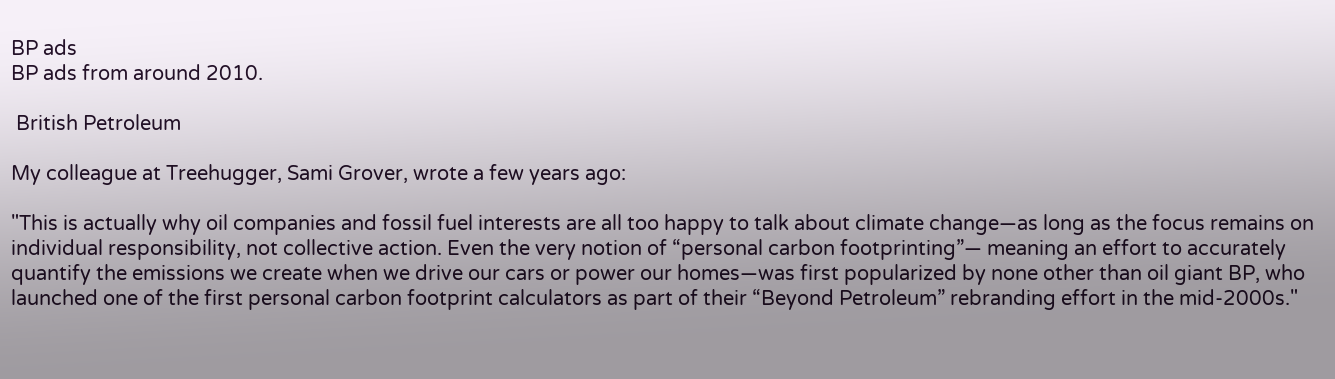BP ads
BP ads from around 2010.

 British Petroleum

My colleague at Treehugger, Sami Grover, wrote a few years ago:

"This is actually why oil companies and fossil fuel interests are all too happy to talk about climate change—as long as the focus remains on individual responsibility, not collective action. Even the very notion of “personal carbon footprinting”— meaning an effort to accurately quantify the emissions we create when we drive our cars or power our homes—was first popularized by none other than oil giant BP, who launched one of the first personal carbon footprint calculators as part of their “Beyond Petroleum” rebranding effort in the mid-2000s."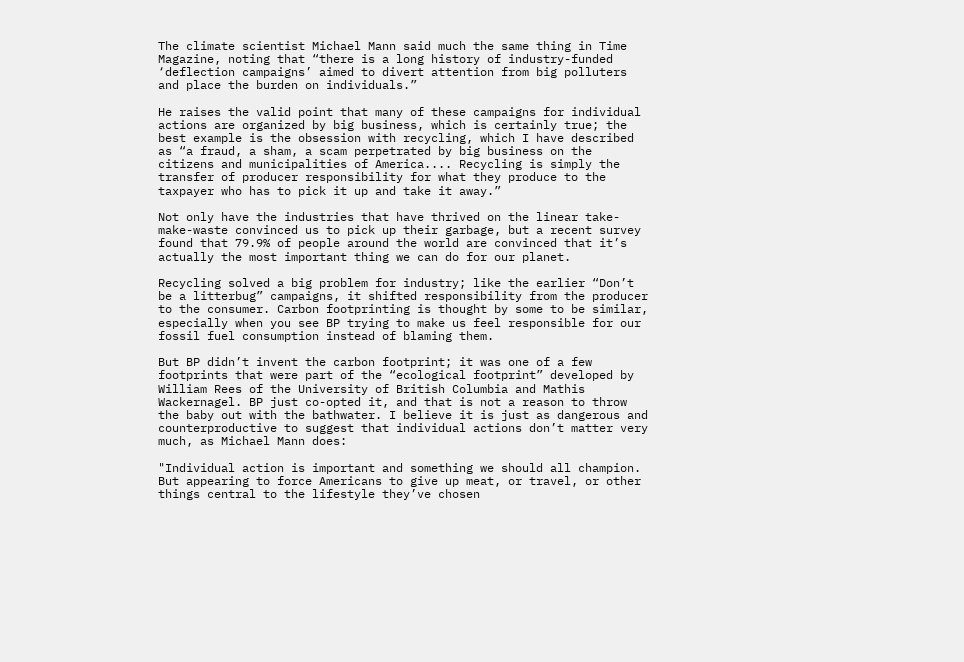The climate scientist Michael Mann said much the same thing in Time Magazine, noting that “there is a long history of industry-funded ‘deflection campaigns’ aimed to divert attention from big polluters and place the burden on individuals.”

He raises the valid point that many of these campaigns for individual actions are organized by big business, which is certainly true; the best example is the obsession with recycling, which I have described as “a fraud, a sham, a scam perpetrated by big business on the citizens and municipalities of America.... Recycling is simply the transfer of producer responsibility for what they produce to the taxpayer who has to pick it up and take it away.”

Not only have the industries that have thrived on the linear take-make-waste convinced us to pick up their garbage, but a recent survey found that 79.9% of people around the world are convinced that it’s actually the most important thing we can do for our planet.

Recycling solved a big problem for industry; like the earlier “Don’t be a litterbug” campaigns, it shifted responsibility from the producer to the consumer. Carbon footprinting is thought by some to be similar, especially when you see BP trying to make us feel responsible for our fossil fuel consumption instead of blaming them.

But BP didn’t invent the carbon footprint; it was one of a few footprints that were part of the “ecological footprint” developed by William Rees of the University of British Columbia and Mathis Wackernagel. BP just co-opted it, and that is not a reason to throw the baby out with the bathwater. I believe it is just as dangerous and counterproductive to suggest that individual actions don’t matter very much, as Michael Mann does:

"Individual action is important and something we should all champion. But appearing to force Americans to give up meat, or travel, or other things central to the lifestyle they’ve chosen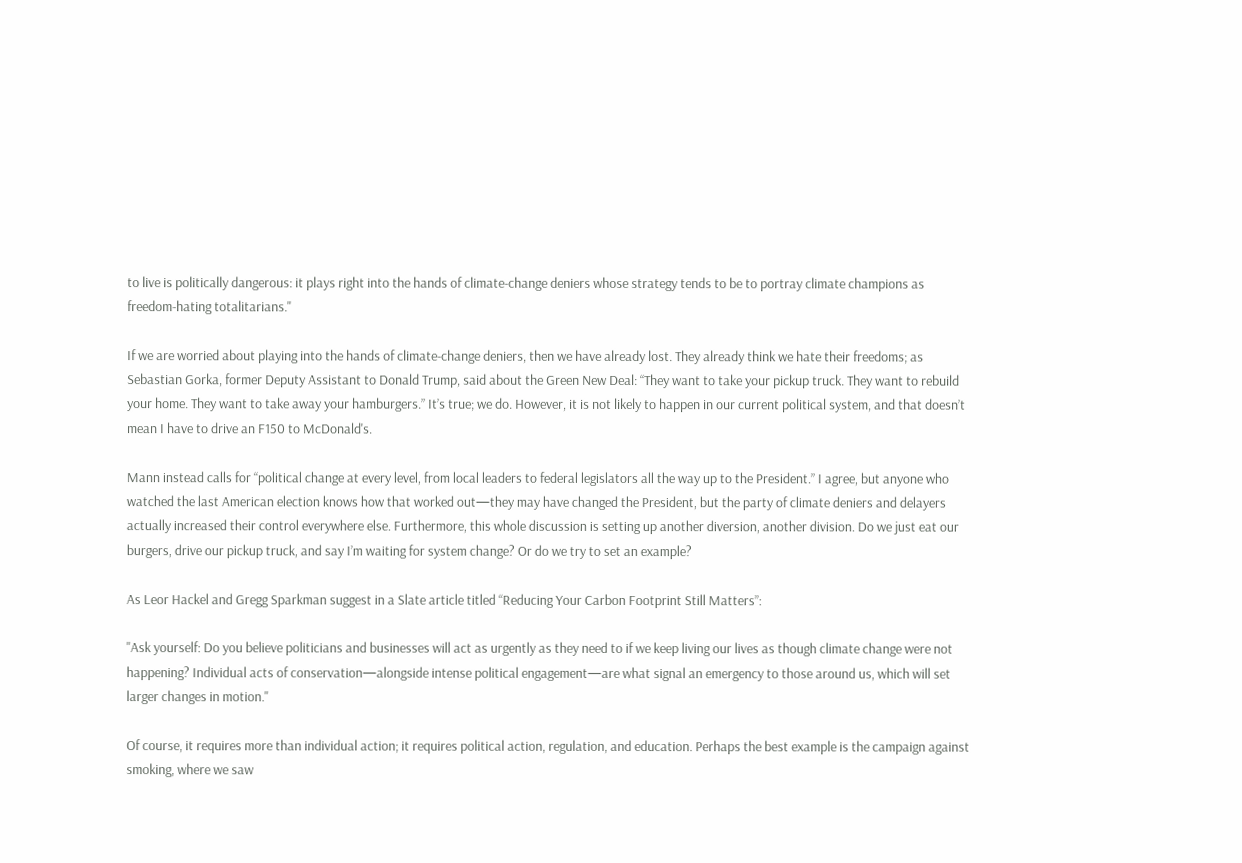to live is politically dangerous: it plays right into the hands of climate-change deniers whose strategy tends to be to portray climate champions as freedom-hating totalitarians."

If we are worried about playing into the hands of climate-change deniers, then we have already lost. They already think we hate their freedoms; as Sebastian Gorka, former Deputy Assistant to Donald Trump, said about the Green New Deal: “They want to take your pickup truck. They want to rebuild your home. They want to take away your hamburgers.” It’s true; we do. However, it is not likely to happen in our current political system, and that doesn’t mean I have to drive an F150 to McDonald's.

Mann instead calls for “political change at every level, from local leaders to federal legislators all the way up to the President.” I agree, but anyone who watched the last American election knows how that worked out—they may have changed the President, but the party of climate deniers and delayers actually increased their control everywhere else. Furthermore, this whole discussion is setting up another diversion, another division. Do we just eat our burgers, drive our pickup truck, and say I’m waiting for system change? Or do we try to set an example?

As Leor Hackel and Gregg Sparkman suggest in a Slate article titled “Reducing Your Carbon Footprint Still Matters”:

"Ask yourself: Do you believe politicians and businesses will act as urgently as they need to if we keep living our lives as though climate change were not happening? Individual acts of conservation—alongside intense political engagement—are what signal an emergency to those around us, which will set larger changes in motion."

Of course, it requires more than individual action; it requires political action, regulation, and education. Perhaps the best example is the campaign against smoking, where we saw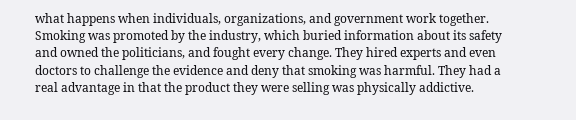what happens when individuals, organizations, and government work together. Smoking was promoted by the industry, which buried information about its safety and owned the politicians, and fought every change. They hired experts and even doctors to challenge the evidence and deny that smoking was harmful. They had a real advantage in that the product they were selling was physically addictive.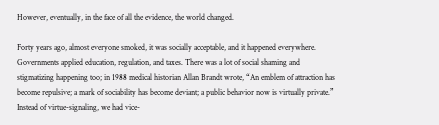However, eventually, in the face of all the evidence, the world changed.

Forty years ago, almost everyone smoked, it was socially acceptable, and it happened everywhere. Governments applied education, regulation, and taxes. There was a lot of social shaming and stigmatizing happening too; in 1988 medical historian Allan Brandt wrote, “An emblem of attraction has become repulsive; a mark of sociability has become deviant; a public behavior now is virtually private.” Instead of virtue-signaling, we had vice-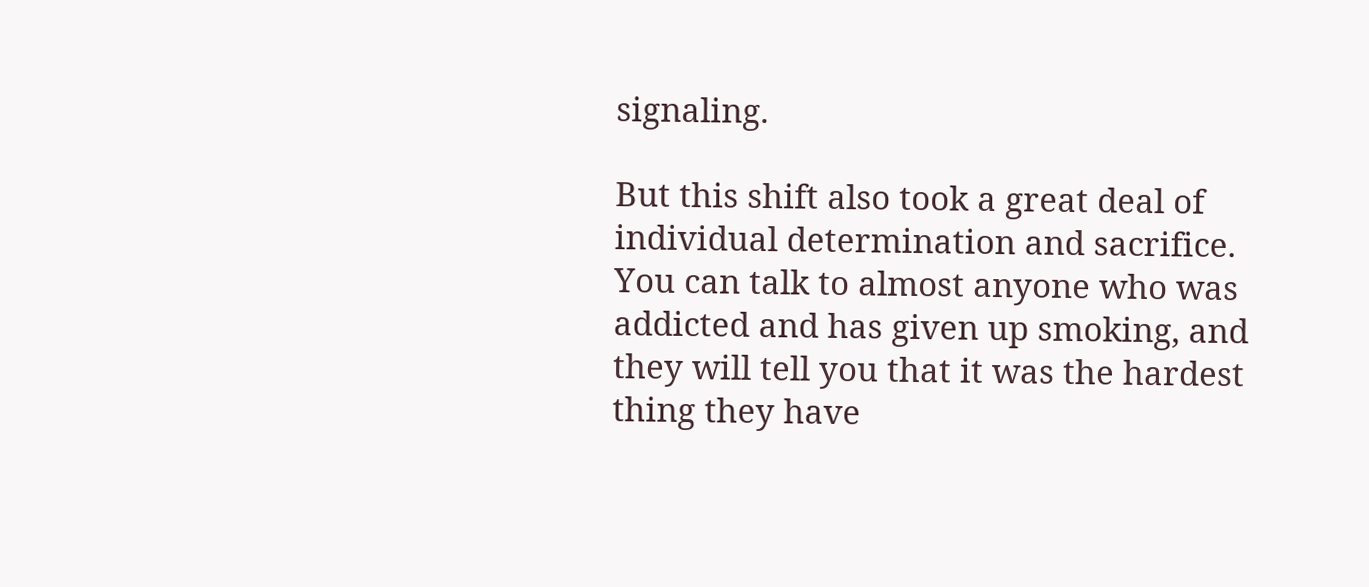signaling.

But this shift also took a great deal of individual determination and sacrifice. You can talk to almost anyone who was addicted and has given up smoking, and they will tell you that it was the hardest thing they have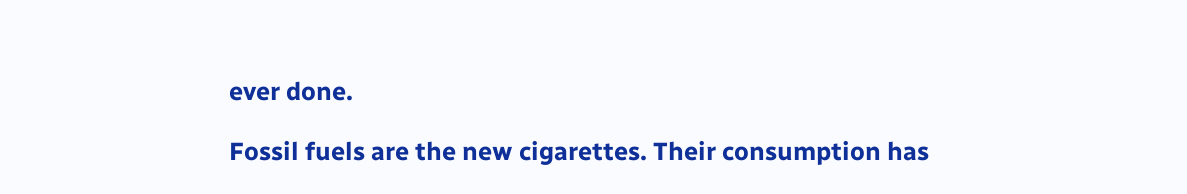ever done.

Fossil fuels are the new cigarettes. Their consumption has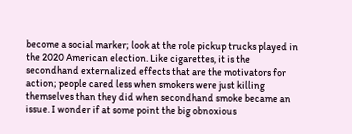become a social marker; look at the role pickup trucks played in the 2020 American election. Like cigarettes, it is the secondhand externalized effects that are the motivators for action; people cared less when smokers were just killing themselves than they did when secondhand smoke became an issue. I wonder if at some point the big obnoxious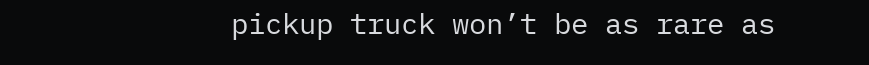pickup truck won’t be as rare as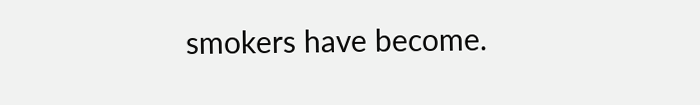smokers have become.